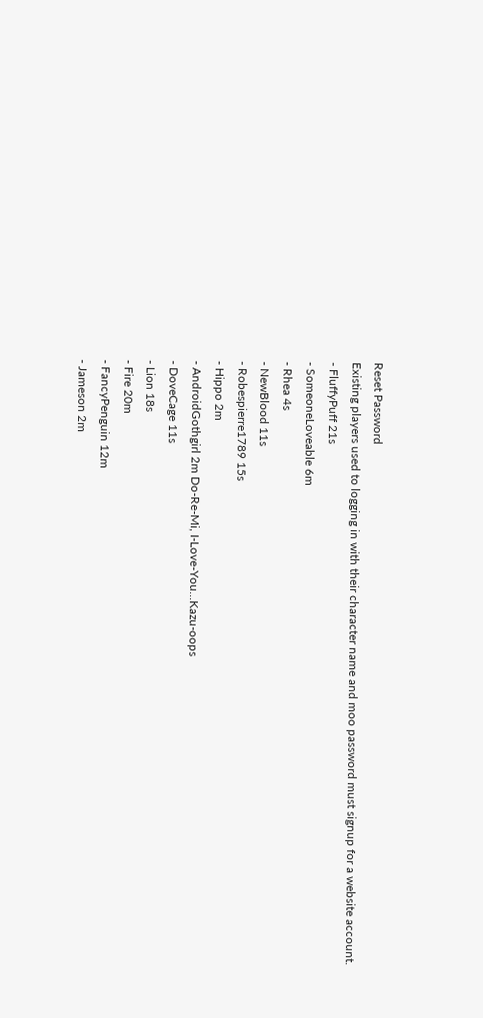Reset Password
Existing players used to logging in with their character name and moo password must signup for a website account.
- FluffyPuff 21s
- SomeoneLoveable 6m
- Rhea 4s
- NewBlood 11s
- Robespierre1789 15s
- Hippo 2m
- AndroidGothgirl 2m Do-Re-Mi, I-Love-You...Kazu-oops
- DoveCage 11s
- Lion 18s
- Fire 20m
- FancyPenguin 12m
- Jameson 2m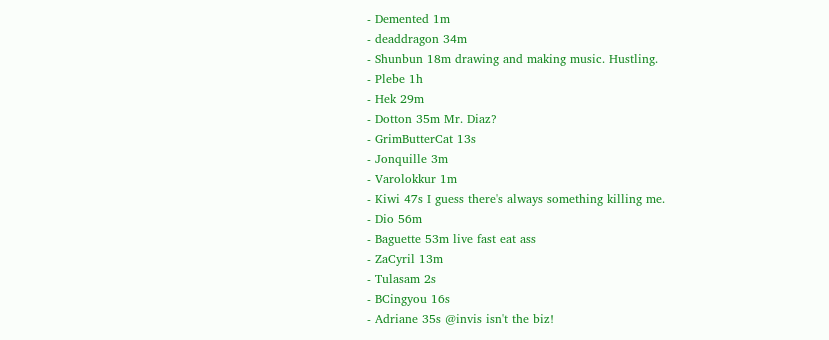- Demented 1m
- deaddragon 34m
- Shunbun 18m drawing and making music. Hustling.
- Plebe 1h
- Hek 29m
- Dotton 35m Mr. Diaz?
- GrimButterCat 13s
- Jonquille 3m
- Varolokkur 1m
- Kiwi 47s I guess there's always something killing me.
- Dio 56m
- Baguette 53m live fast eat ass
- ZaCyril 13m
- Tulasam 2s
- BCingyou 16s
- Adriane 35s @invis isn't the biz!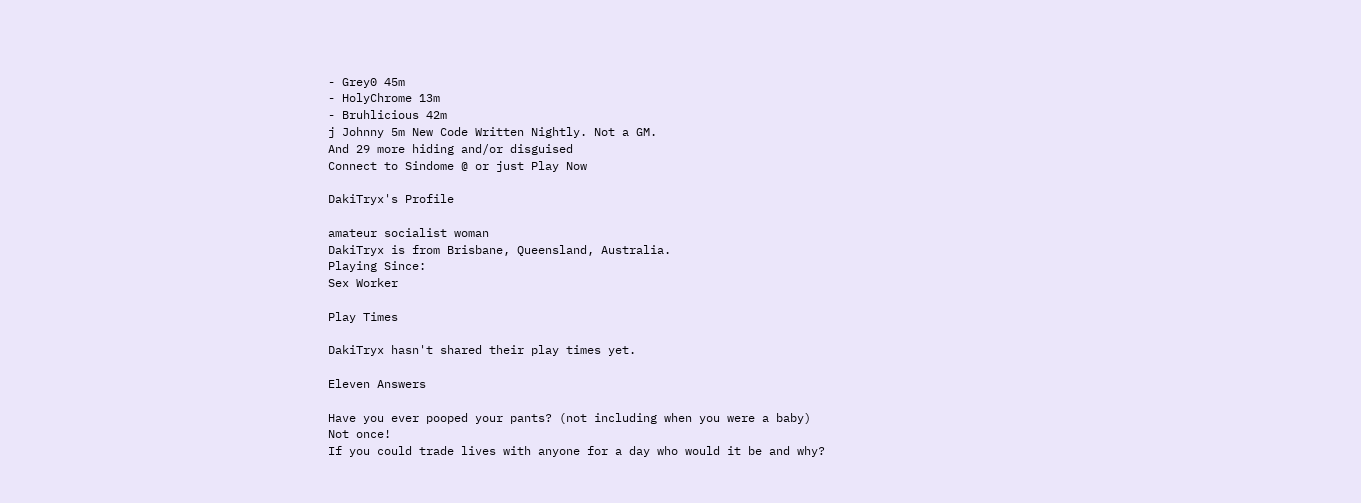- Grey0 45m
- HolyChrome 13m
- Bruhlicious 42m
j Johnny 5m New Code Written Nightly. Not a GM.
And 29 more hiding and/or disguised
Connect to Sindome @ or just Play Now

DakiTryx's Profile

amateur socialist woman
DakiTryx is from Brisbane, Queensland, Australia.
Playing Since:
Sex Worker

Play Times

DakiTryx hasn't shared their play times yet.

Eleven Answers

Have you ever pooped your pants? (not including when you were a baby)
Not once!
If you could trade lives with anyone for a day who would it be and why?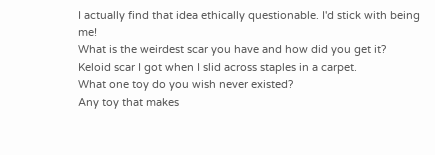I actually find that idea ethically questionable. I'd stick with being me!
What is the weirdest scar you have and how did you get it?
Keloid scar I got when I slid across staples in a carpet.
What one toy do you wish never existed?
Any toy that makes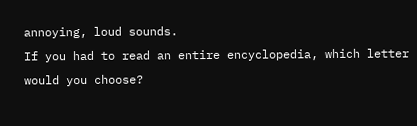annoying, loud sounds.
If you had to read an entire encyclopedia, which letter would you choose?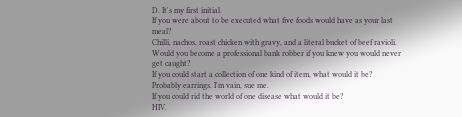D. It's my first initial.
If you were about to be executed what five foods would have as your last meal?
Chilli, nachos, roast chicken with gravy, and a literal bucket of beef ravioli.
Would you become a professional bank robber if you knew you would never get caught?
If you could start a collection of one kind of item, what would it be?
Probably earrings. I'm vain, sue me.
If you could rid the world of one disease what would it be?
HIV.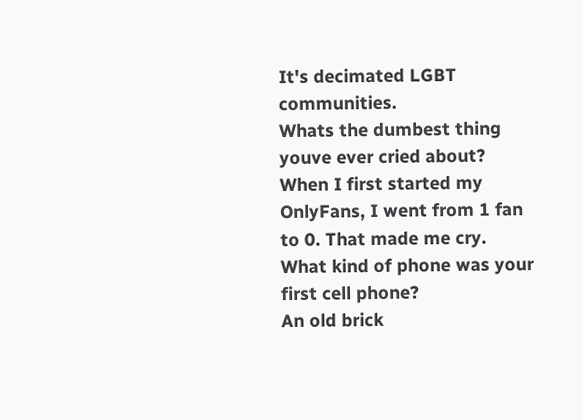It's decimated LGBT communities.
Whats the dumbest thing youve ever cried about?
When I first started my OnlyFans, I went from 1 fan to 0. That made me cry.
What kind of phone was your first cell phone?
An old brick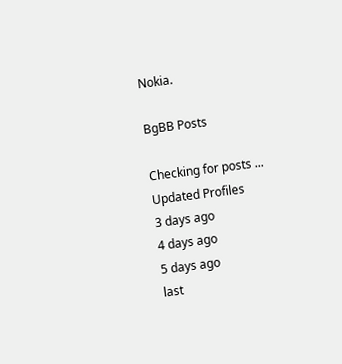Nokia.

BgBB Posts

Checking for posts ...
Updated Profiles
3 days ago
4 days ago
5 days ago
last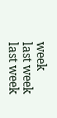week
last week
last week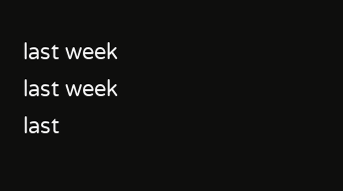last week
last week
last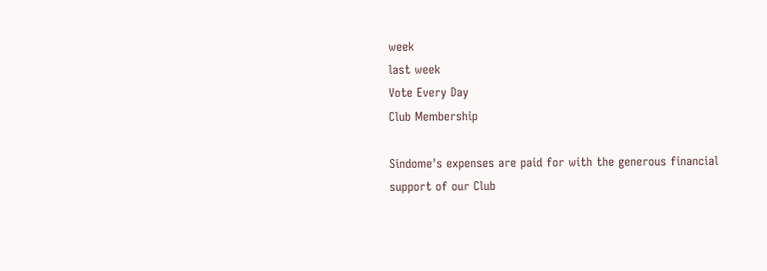week
last week
Vote Every Day
Club Membership

Sindome's expenses are paid for with the generous financial support of our Club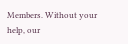Members. Without your help, our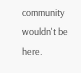community wouldn't be here.